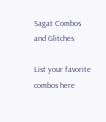Sagat Combos and Glitches

List your favorite combos here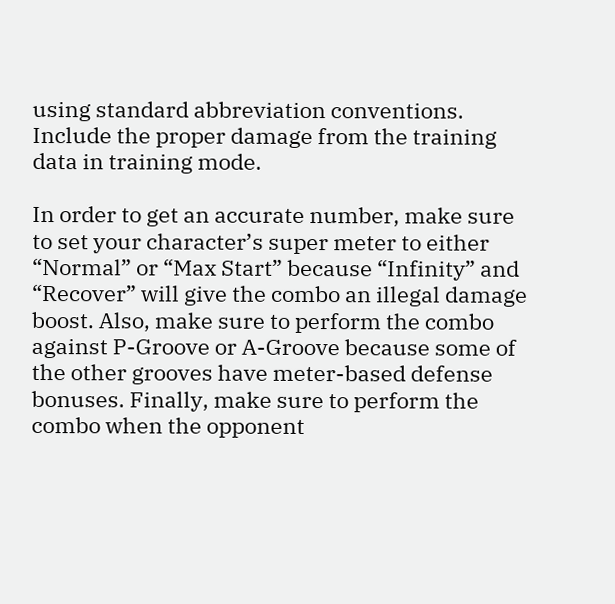using standard abbreviation conventions. Include the proper damage from the training data in training mode.

In order to get an accurate number, make sure to set your character’s super meter to either “Normal” or “Max Start” because “Infinity” and “Recover” will give the combo an illegal damage boost. Also, make sure to perform the combo against P-Groove or A-Groove because some of the other grooves have meter-based defense bonuses. Finally, make sure to perform the combo when the opponent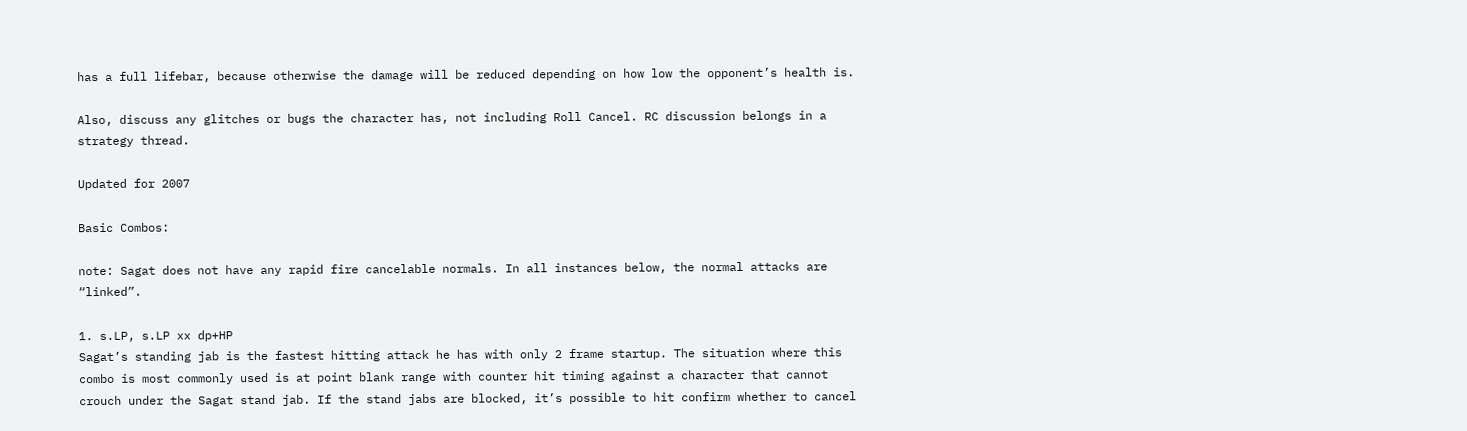has a full lifebar, because otherwise the damage will be reduced depending on how low the opponent’s health is.

Also, discuss any glitches or bugs the character has, not including Roll Cancel. RC discussion belongs in a strategy thread.

Updated for 2007

Basic Combos:

note: Sagat does not have any rapid fire cancelable normals. In all instances below, the normal attacks are “linked”.

1. s.LP, s.LP xx dp+HP
Sagat’s standing jab is the fastest hitting attack he has with only 2 frame startup. The situation where this combo is most commonly used is at point blank range with counter hit timing against a character that cannot crouch under the Sagat stand jab. If the stand jabs are blocked, it’s possible to hit confirm whether to cancel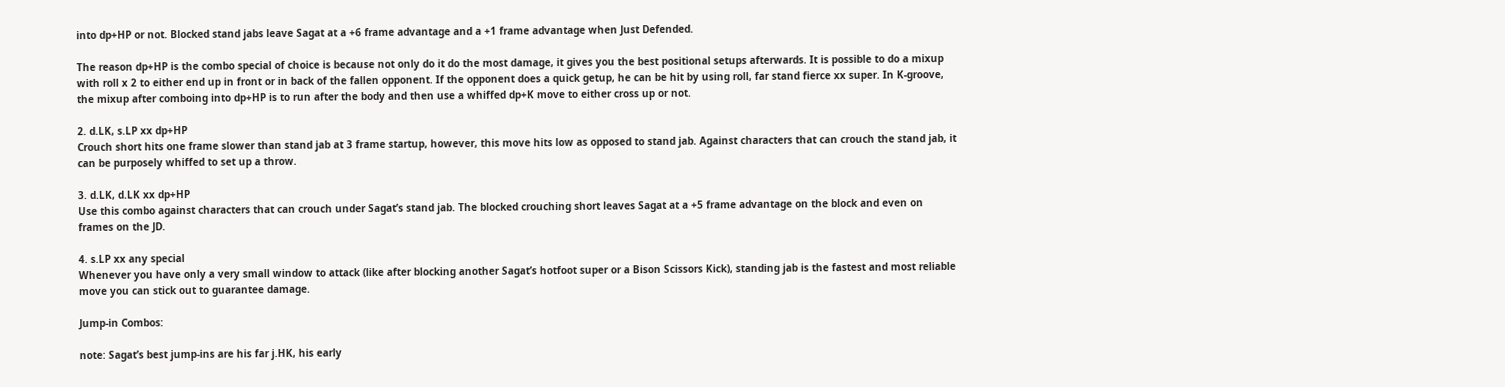into dp+HP or not. Blocked stand jabs leave Sagat at a +6 frame advantage and a +1 frame advantage when Just Defended.

The reason dp+HP is the combo special of choice is because not only do it do the most damage, it gives you the best positional setups afterwards. It is possible to do a mixup with roll x 2 to either end up in front or in back of the fallen opponent. If the opponent does a quick getup, he can be hit by using roll, far stand fierce xx super. In K-groove, the mixup after comboing into dp+HP is to run after the body and then use a whiffed dp+K move to either cross up or not.

2. d.LK, s.LP xx dp+HP
Crouch short hits one frame slower than stand jab at 3 frame startup, however, this move hits low as opposed to stand jab. Against characters that can crouch the stand jab, it can be purposely whiffed to set up a throw.

3. d.LK, d.LK xx dp+HP
Use this combo against characters that can crouch under Sagat’s stand jab. The blocked crouching short leaves Sagat at a +5 frame advantage on the block and even on frames on the JD.

4. s.LP xx any special
Whenever you have only a very small window to attack (like after blocking another Sagat’s hotfoot super or a Bison Scissors Kick), standing jab is the fastest and most reliable move you can stick out to guarantee damage.

Jump-in Combos:

note: Sagat’s best jump-ins are his far j.HK, his early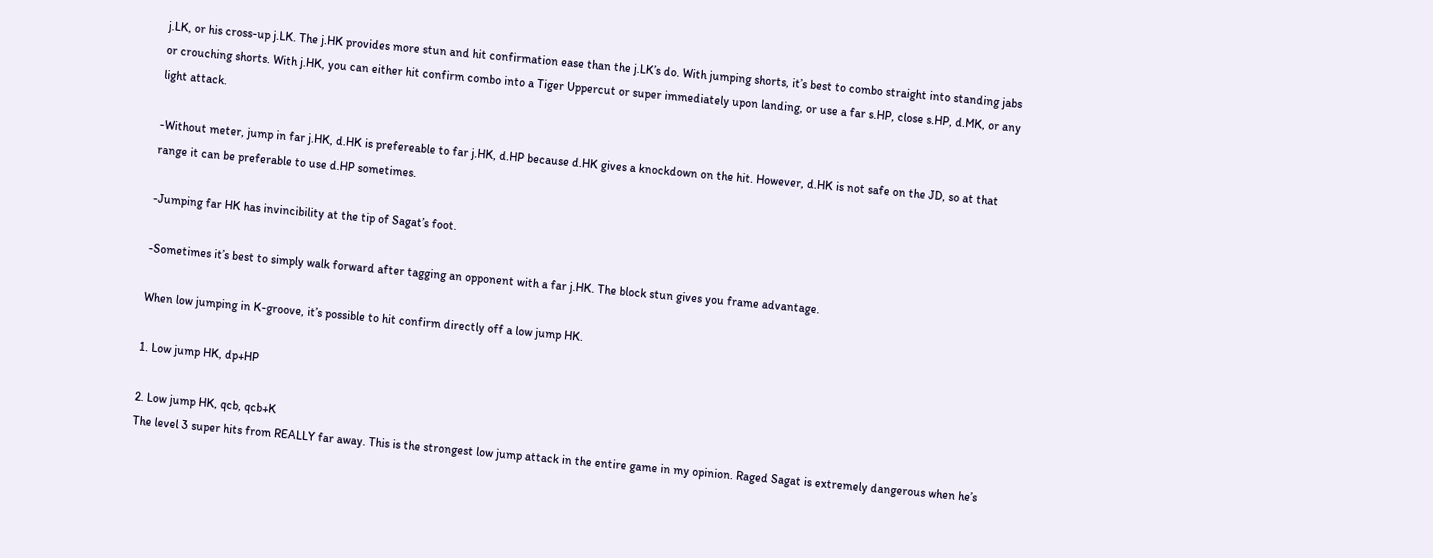j.LK, or his cross-up j.LK. The j.HK provides more stun and hit confirmation ease than the j.LK’s do. With jumping shorts, it’s best to combo straight into standing jabs or crouching shorts. With j.HK, you can either hit confirm combo into a Tiger Uppercut or super immediately upon landing, or use a far s.HP, close s.HP, d.MK, or any light attack.

-Without meter, jump in far j.HK, d.HK is prefereable to far j.HK, d.HP because d.HK gives a knockdown on the hit. However, d.HK is not safe on the JD, so at that range it can be preferable to use d.HP sometimes.

-Jumping far HK has invincibility at the tip of Sagat’s foot.

-Sometimes it’s best to simply walk forward after tagging an opponent with a far j.HK. The block stun gives you frame advantage.

When low jumping in K-groove, it’s possible to hit confirm directly off a low jump HK.

1. Low jump HK, dp+HP

2. Low jump HK, qcb, qcb+K
The level 3 super hits from REALLY far away. This is the strongest low jump attack in the entire game in my opinion. Raged Sagat is extremely dangerous when he’s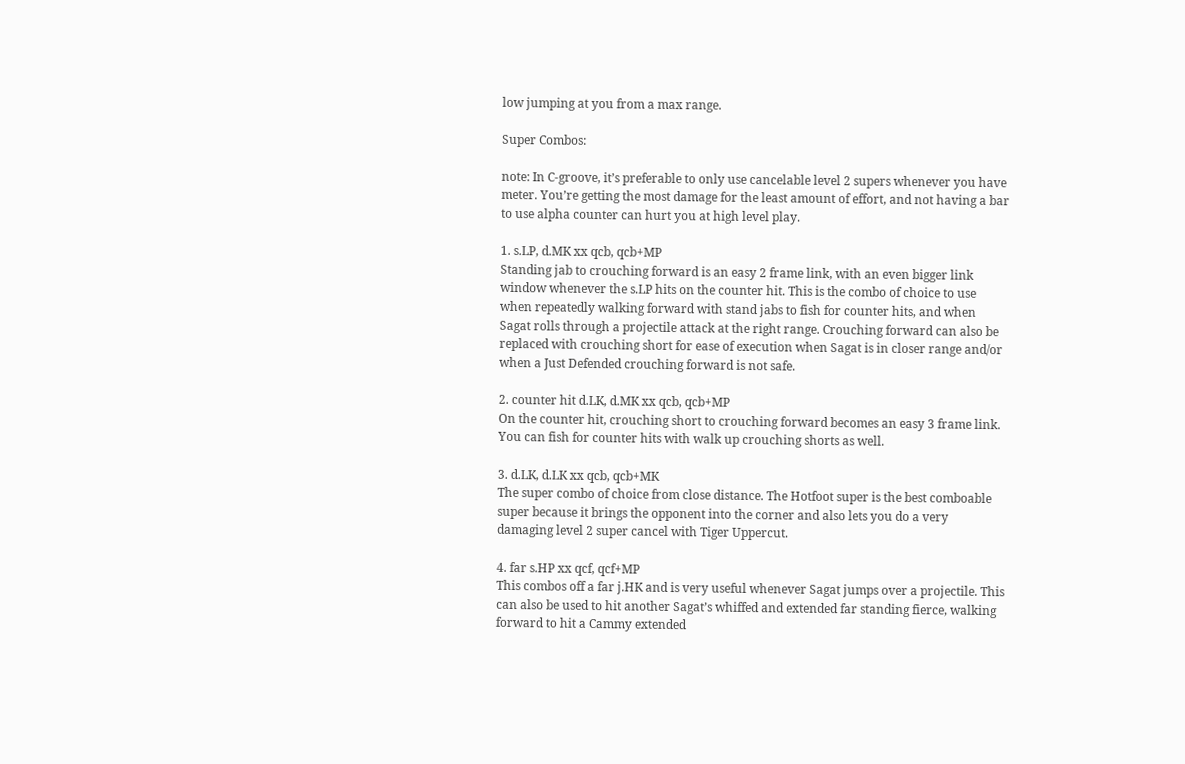low jumping at you from a max range.

Super Combos:

note: In C-groove, it’s preferable to only use cancelable level 2 supers whenever you have meter. You’re getting the most damage for the least amount of effort, and not having a bar to use alpha counter can hurt you at high level play.

1. s.LP, d.MK xx qcb, qcb+MP
Standing jab to crouching forward is an easy 2 frame link, with an even bigger link window whenever the s.LP hits on the counter hit. This is the combo of choice to use when repeatedly walking forward with stand jabs to fish for counter hits, and when Sagat rolls through a projectile attack at the right range. Crouching forward can also be replaced with crouching short for ease of execution when Sagat is in closer range and/or when a Just Defended crouching forward is not safe.

2. counter hit d.LK, d.MK xx qcb, qcb+MP
On the counter hit, crouching short to crouching forward becomes an easy 3 frame link. You can fish for counter hits with walk up crouching shorts as well.

3. d.LK, d.LK xx qcb, qcb+MK
The super combo of choice from close distance. The Hotfoot super is the best comboable super because it brings the opponent into the corner and also lets you do a very damaging level 2 super cancel with Tiger Uppercut.

4. far s.HP xx qcf, qcf+MP
This combos off a far j.HK and is very useful whenever Sagat jumps over a projectile. This can also be used to hit another Sagat’s whiffed and extended far standing fierce, walking forward to hit a Cammy extended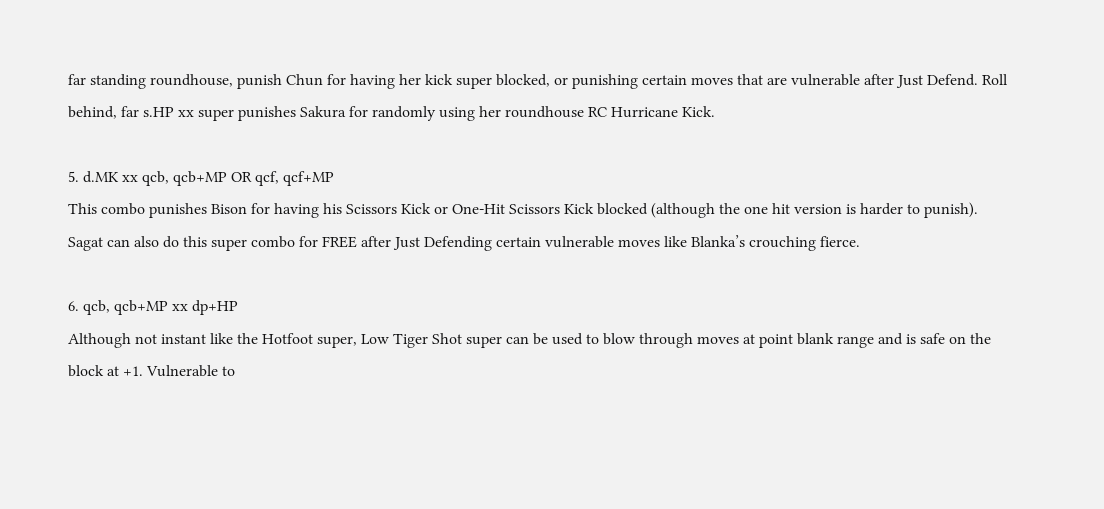far standing roundhouse, punish Chun for having her kick super blocked, or punishing certain moves that are vulnerable after Just Defend. Roll behind, far s.HP xx super punishes Sakura for randomly using her roundhouse RC Hurricane Kick.

5. d.MK xx qcb, qcb+MP OR qcf, qcf+MP
This combo punishes Bison for having his Scissors Kick or One-Hit Scissors Kick blocked (although the one hit version is harder to punish). Sagat can also do this super combo for FREE after Just Defending certain vulnerable moves like Blanka’s crouching fierce.

6. qcb, qcb+MP xx dp+HP
Although not instant like the Hotfoot super, Low Tiger Shot super can be used to blow through moves at point blank range and is safe on the block at +1. Vulnerable to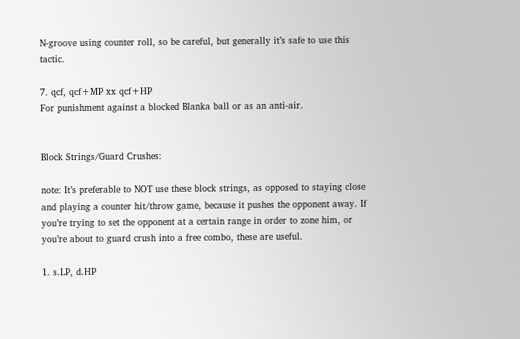N-groove using counter roll, so be careful, but generally it’s safe to use this tactic.

7. qcf, qcf+MP xx qcf+HP
For punishment against a blocked Blanka ball or as an anti-air.


Block Strings/Guard Crushes:

note: It’s preferable to NOT use these block strings, as opposed to staying close and playing a counter hit/throw game, because it pushes the opponent away. If you’re trying to set the opponent at a certain range in order to zone him, or you’re about to guard crush into a free combo, these are useful.

1. s.LP, d.HP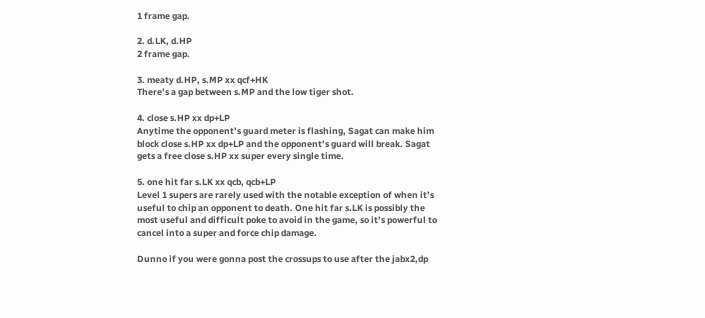1 frame gap.

2. d.LK, d.HP
2 frame gap.

3. meaty d.HP, s.MP xx qcf+HK
There’s a gap between s.MP and the low tiger shot.

4. close s.HP xx dp+LP
Anytime the opponent’s guard meter is flashing, Sagat can make him block close s.HP xx dp+LP and the opponent’s guard will break. Sagat gets a free close s.HP xx super every single time.

5. one hit far s.LK xx qcb, qcb+LP
Level 1 supers are rarely used with the notable exception of when it’s useful to chip an opponent to death. One hit far s.LK is possibly the most useful and difficult poke to avoid in the game, so it’s powerful to cancel into a super and force chip damage.

Dunno if you were gonna post the crossups to use after the jabx2,dp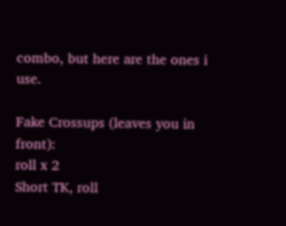combo, but here are the ones i use.

Fake Crossups (leaves you in front):
roll x 2
Short TK, roll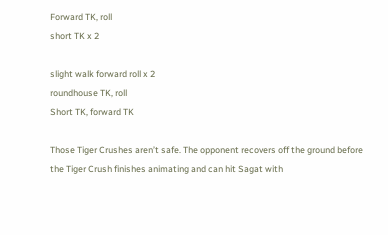Forward TK, roll
short TK x 2

slight walk forward roll x 2
roundhouse TK, roll
Short TK, forward TK

Those Tiger Crushes aren’t safe. The opponent recovers off the ground before the Tiger Crush finishes animating and can hit Sagat with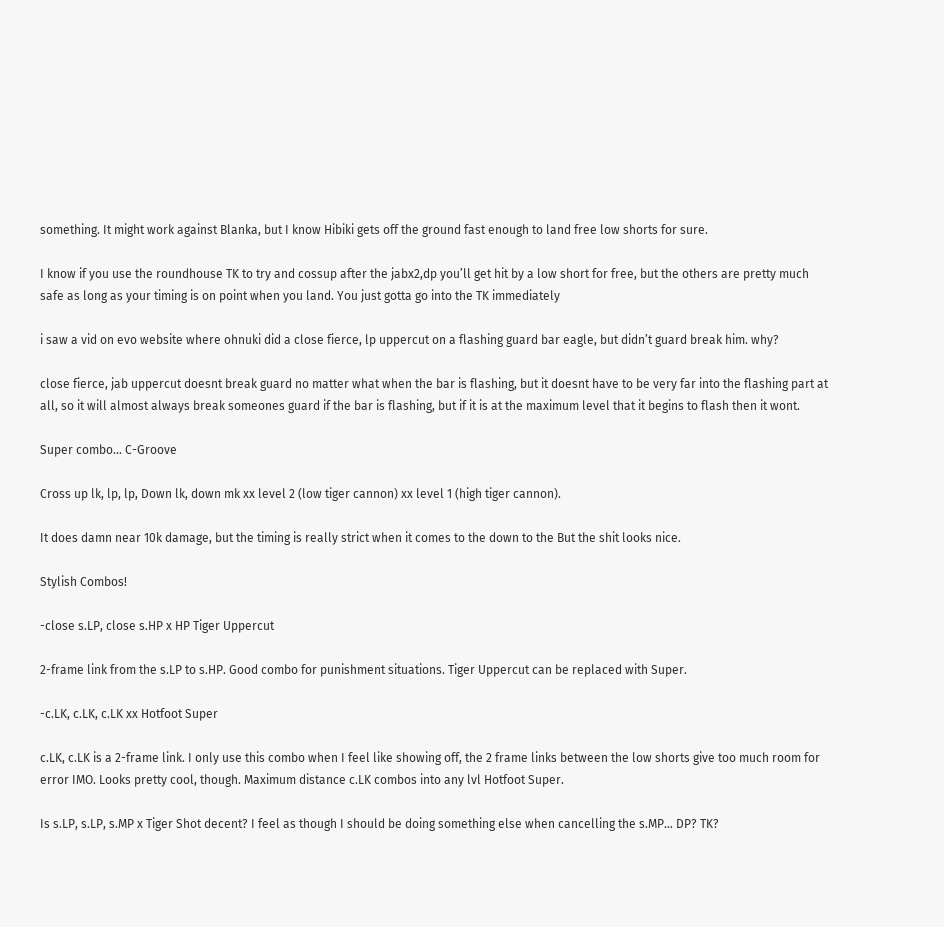something. It might work against Blanka, but I know Hibiki gets off the ground fast enough to land free low shorts for sure.

I know if you use the roundhouse TK to try and cossup after the jabx2,dp you’ll get hit by a low short for free, but the others are pretty much safe as long as your timing is on point when you land. You just gotta go into the TK immediately

i saw a vid on evo website where ohnuki did a close fierce, lp uppercut on a flashing guard bar eagle, but didn’t guard break him. why?

close fierce, jab uppercut doesnt break guard no matter what when the bar is flashing, but it doesnt have to be very far into the flashing part at all, so it will almost always break someones guard if the bar is flashing, but if it is at the maximum level that it begins to flash then it wont.

Super combo… C-Groove

Cross up lk, lp, lp, Down lk, down mk xx level 2 (low tiger cannon) xx level 1 (high tiger cannon).

It does damn near 10k damage, but the timing is really strict when it comes to the down to the But the shit looks nice.

Stylish Combos!

-close s.LP, close s.HP x HP Tiger Uppercut

2-frame link from the s.LP to s.HP. Good combo for punishment situations. Tiger Uppercut can be replaced with Super.

-c.LK, c.LK, c.LK xx Hotfoot Super

c.LK, c.LK is a 2-frame link. I only use this combo when I feel like showing off, the 2 frame links between the low shorts give too much room for error IMO. Looks pretty cool, though. Maximum distance c.LK combos into any lvl Hotfoot Super.

Is s.LP, s.LP, s.MP x Tiger Shot decent? I feel as though I should be doing something else when cancelling the s.MP… DP? TK?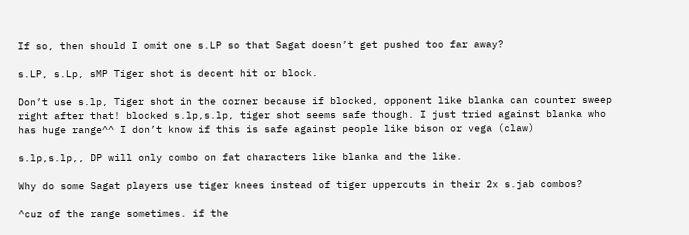If so, then should I omit one s.LP so that Sagat doesn’t get pushed too far away?

s.LP, s.Lp, sMP Tiger shot is decent hit or block.

Don’t use s.lp, Tiger shot in the corner because if blocked, opponent like blanka can counter sweep right after that! blocked s.lp,s.lp, tiger shot seems safe though. I just tried against blanka who has huge range^^ I don’t know if this is safe against people like bison or vega (claw)

s.lp,s.lp,, DP will only combo on fat characters like blanka and the like.

Why do some Sagat players use tiger knees instead of tiger uppercuts in their 2x s.jab combos?

^cuz of the range sometimes. if the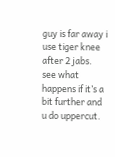guy is far away i use tiger knee after 2 jabs. see what happens if it’s a bit further and u do uppercut.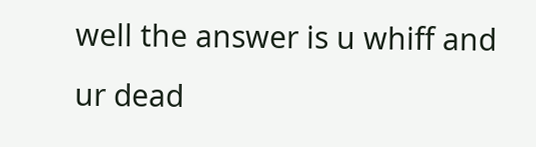well the answer is u whiff and ur dead